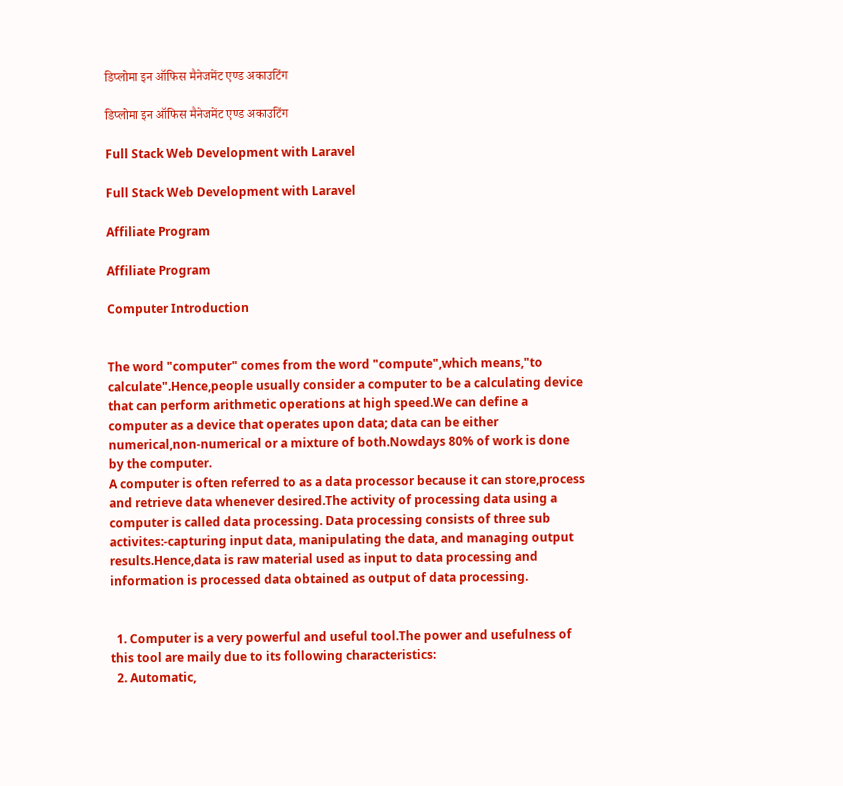डिप्लोमा इन ऑफिस मैनेजमेंट एण्ड अकाउटिंग

डिप्लोमा इन ऑफिस मैनेजमेंट एण्ड अकाउटिंग

Full Stack Web Development with Laravel

Full Stack Web Development with Laravel

Affiliate Program

Affiliate Program

Computer Introduction


The word "computer" comes from the word "compute",which means,"to calculate".Hence,people usually consider a computer to be a calculating device that can perform arithmetic operations at high speed.We can define a computer as a device that operates upon data; data can be either numerical,non-numerical or a mixture of both.Nowdays 80% of work is done by the computer.
A computer is often referred to as a data processor because it can store,process and retrieve data whenever desired.The activity of processing data using a computer is called data processing. Data processing consists of three sub activites:-capturing input data, manipulating the data, and managing output results.Hence,data is raw material used as input to data processing and information is processed data obtained as output of data processing.


  1. Computer is a very powerful and useful tool.The power and usefulness of this tool are maily due to its following characteristics:
  2. Automatic,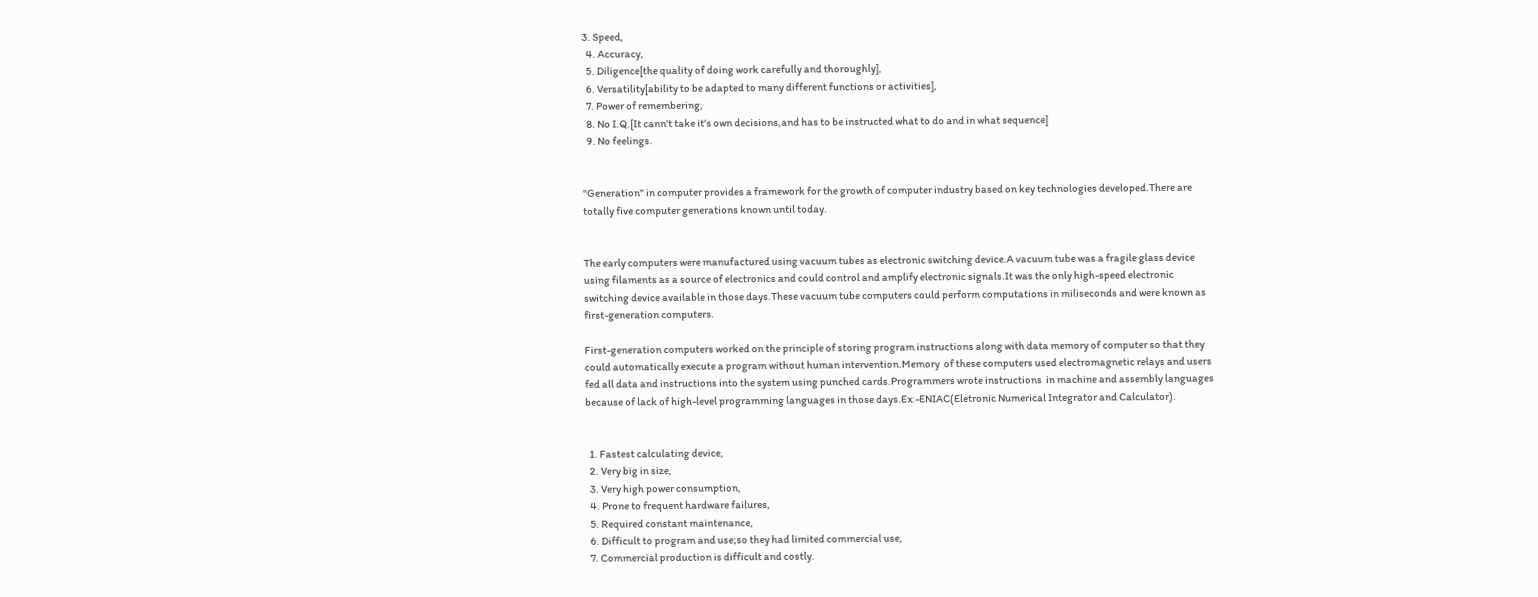3. Speed,
  4. Accuracy,
  5. Diligence[the quality of doing work carefully and thoroughly],
  6. Versatility[ability to be adapted to many different functions or activities],
  7. Power of remembering,
  8. No I.Q.[It cann't take it's own decisions,and has to be instructed what to do and in what sequence]
  9. No feelings.


"Generation" in computer provides a framework for the growth of computer industry based on key technologies developed.There are totally five computer generations known until today.


The early computers were manufactured using vacuum tubes as electronic switching device.A vacuum tube was a fragile glass device using filaments as a source of electronics and could control and amplify electronic signals.It was the only high-speed electronic switching device available in those days.These vacuum tube computers could perform computations in miliseconds and were known as first-generation computers.

First-generation computers worked on the principle of storing program instructions along with data memory of computer so that they could automatically execute a program without human intervention.Memory  of these computers used electromagnetic relays and users fed all data and instructions into the system using punched cards.Programmers wrote instructions  in machine and assembly languages because of lack of high-level programming languages in those days.Ex:-ENIAC(Eletronic Numerical Integrator and Calculator).


  1. Fastest calculating device,
  2. Very big in size,
  3. Very high power consumption,
  4. Prone to frequent hardware failures,
  5. Required constant maintenance,
  6. Difficult to program and use;so they had limited commercial use,
  7. Commercial production is difficult and costly.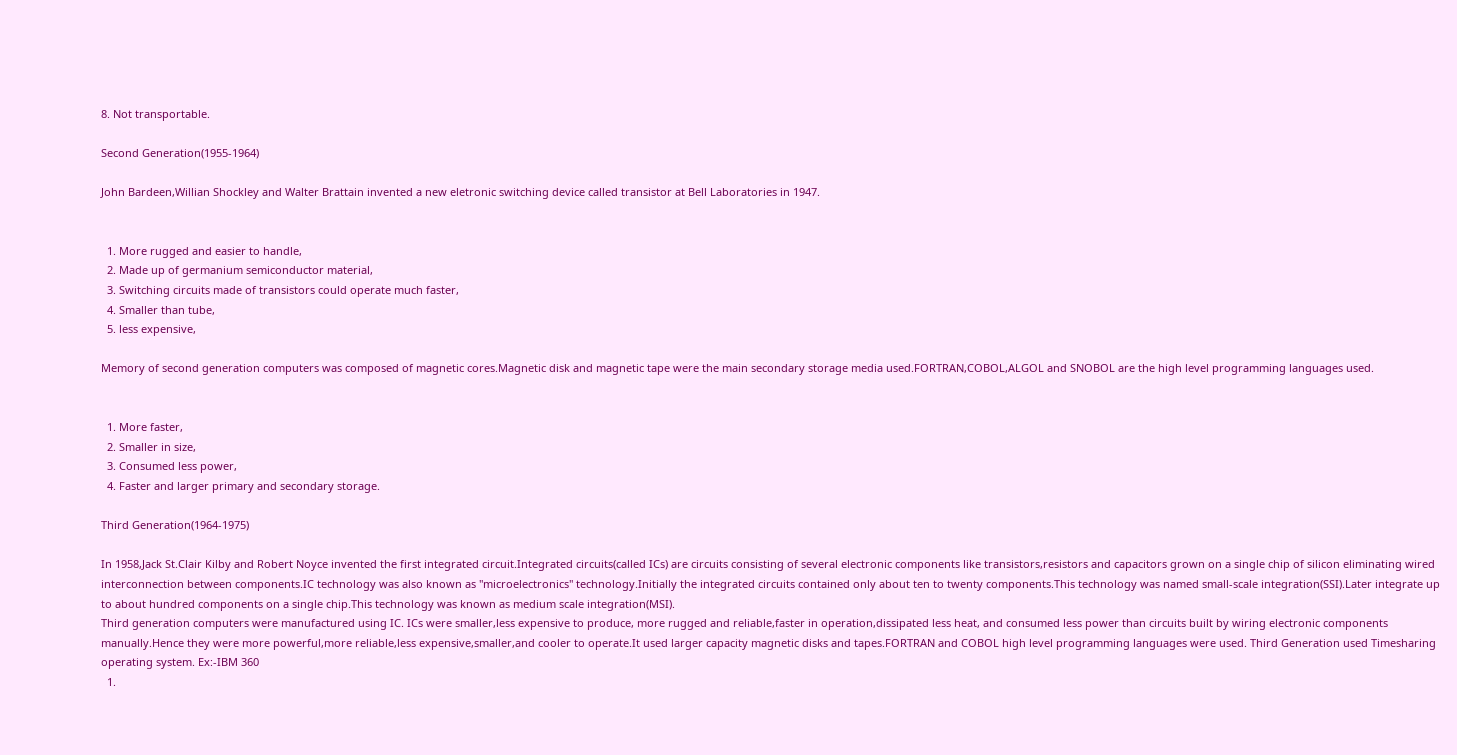8. Not transportable.

Second Generation(1955-1964)

John Bardeen,Willian Shockley and Walter Brattain invented a new eletronic switching device called transistor at Bell Laboratories in 1947.


  1. More rugged and easier to handle,
  2. Made up of germanium semiconductor material,
  3. Switching circuits made of transistors could operate much faster,
  4. Smaller than tube,
  5. less expensive,

Memory of second generation computers was composed of magnetic cores.Magnetic disk and magnetic tape were the main secondary storage media used.FORTRAN,COBOL,ALGOL and SNOBOL are the high level programming languages used.


  1. More faster,
  2. Smaller in size,
  3. Consumed less power,
  4. Faster and larger primary and secondary storage.

Third Generation(1964-1975)

In 1958,Jack St.Clair Kilby and Robert Noyce invented the first integrated circuit.Integrated circuits(called ICs) are circuits consisting of several electronic components like transistors,resistors and capacitors grown on a single chip of silicon eliminating wired interconnection between components.IC technology was also known as "microelectronics" technology.Initially the integrated circuits contained only about ten to twenty components.This technology was named small-scale integration(SSI).Later integrate up to about hundred components on a single chip.This technology was known as medium scale integration(MSI).
Third generation computers were manufactured using IC. ICs were smaller,less expensive to produce, more rugged and reliable,faster in operation,dissipated less heat, and consumed less power than circuits built by wiring electronic components manually.Hence they were more powerful,more reliable,less expensive,smaller,and cooler to operate.It used larger capacity magnetic disks and tapes.FORTRAN and COBOL high level programming languages were used. Third Generation used Timesharing operating system. Ex:-IBM 360
  1.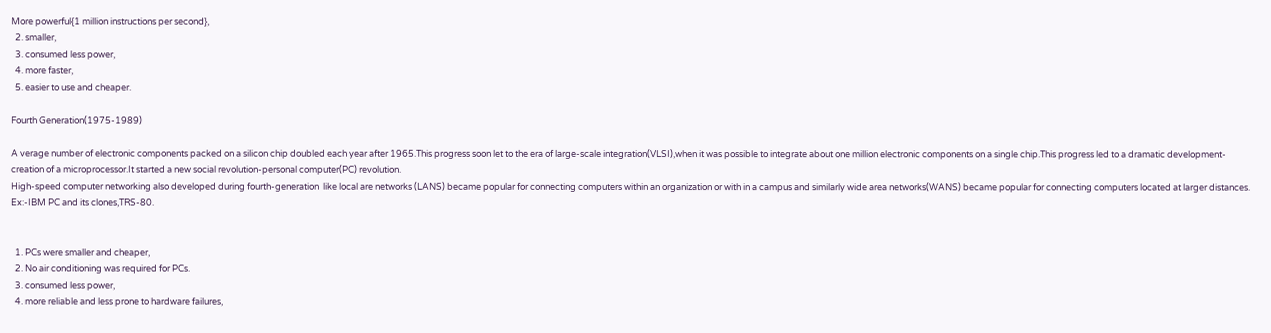More powerful{1 million instructions per second},
  2. smaller,
  3. consumed less power,
  4. more faster,
  5. easier to use and cheaper.

Fourth Generation(1975-1989)

A verage number of electronic components packed on a silicon chip doubled each year after 1965.This progress soon let to the era of large-scale integration(VLSI),when it was possible to integrate about one million electronic components on a single chip.This progress led to a dramatic development-creation of a microprocessor.It started a new social revolution-personal computer(PC) revolution.
High-speed computer networking also developed during fourth-generation  like local are networks (LANS) became popular for connecting computers within an organization or with in a campus and similarly wide area networks(WANS) became popular for connecting computers located at larger distances.
Ex:-IBM PC and its clones,TRS-80.


  1. PCs were smaller and cheaper,
  2. No air conditioning was required for PCs.
  3. consumed less power,
  4. more reliable and less prone to hardware failures,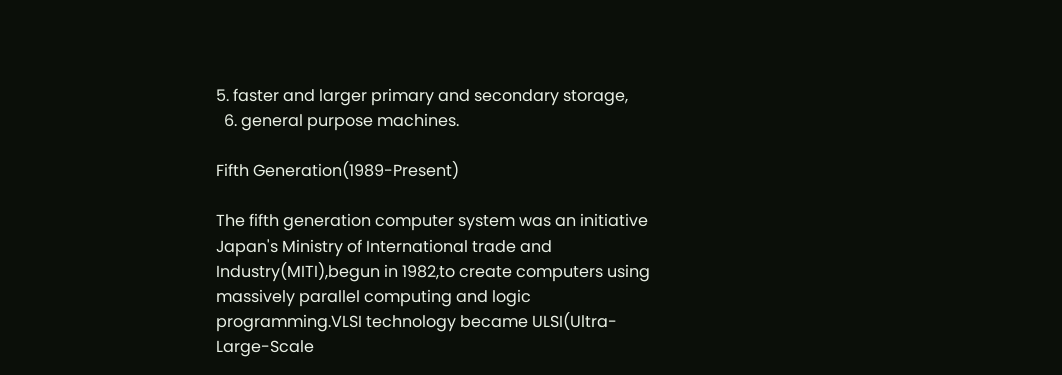5. faster and larger primary and secondary storage,
  6. general purpose machines.

Fifth Generation(1989-Present)

The fifth generation computer system was an initiative Japan's Ministry of International trade and Industry(MITI),begun in 1982,to create computers using massively parallel computing and logic programming.VLSI technology became ULSI(Ultra-Large-Scale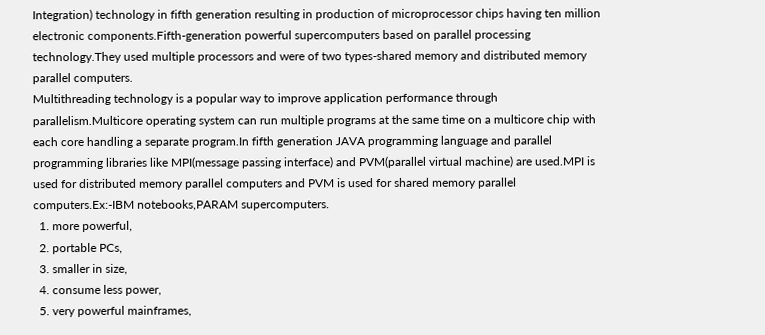Integration) technology in fifth generation resulting in production of microprocessor chips having ten million electronic components.Fifth-generation powerful supercomputers based on parallel processing technology.They used multiple processors and were of two types-shared memory and distributed memory parallel computers.
Multithreading technology is a popular way to improve application performance through parallelism.Multicore operating system can run multiple programs at the same time on a multicore chip with each core handling a separate program.In fifth generation JAVA programming language and parallel programming libraries like MPI(message passing interface) and PVM(parallel virtual machine) are used.MPI is used for distributed memory parallel computers and PVM is used for shared memory parallel computers.Ex:-IBM notebooks,PARAM supercomputers.
  1. more powerful,
  2. portable PCs,
  3. smaller in size,
  4. consume less power,
  5. very powerful mainframes,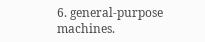6. general-purpose machines.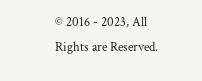© 2016 - 2023, All Rights are Reserved.